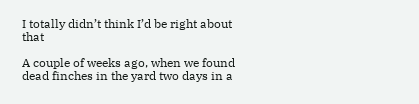I totally didn’t think I’d be right about that

A couple of weeks ago, when we found dead finches in the yard two days in a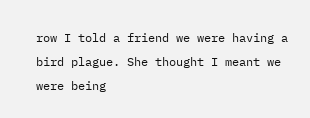row I told a friend we were having a bird plague. She thought I meant we were being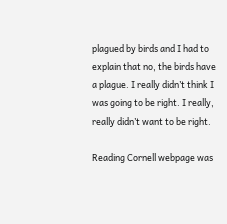plagued by birds and I had to explain that no, the birds have a plague. I really didn’t think I was going to be right. I really, really didn’t want to be right.

Reading Cornell webpage was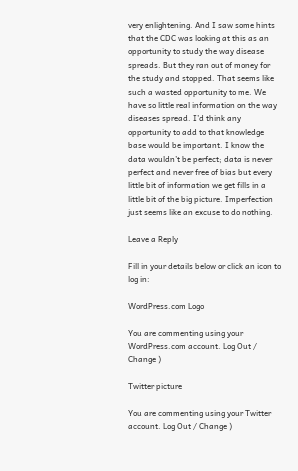very enlightening. And I saw some hints that the CDC was looking at this as an opportunity to study the way disease spreads. But they ran out of money for the study and stopped. That seems like such a wasted opportunity to me. We have so little real information on the way diseases spread. I’d think any opportunity to add to that knowledge base would be important. I know the data wouldn’t be perfect; data is never perfect and never free of bias but every little bit of information we get fills in a little bit of the big picture. Imperfection just seems like an excuse to do nothing.

Leave a Reply

Fill in your details below or click an icon to log in:

WordPress.com Logo

You are commenting using your WordPress.com account. Log Out / Change )

Twitter picture

You are commenting using your Twitter account. Log Out / Change )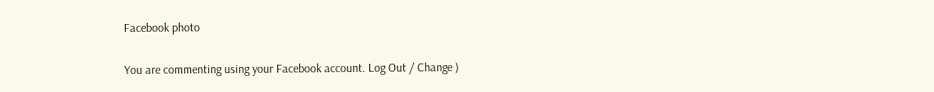Facebook photo

You are commenting using your Facebook account. Log Out / Change )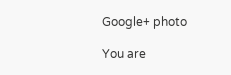Google+ photo

You are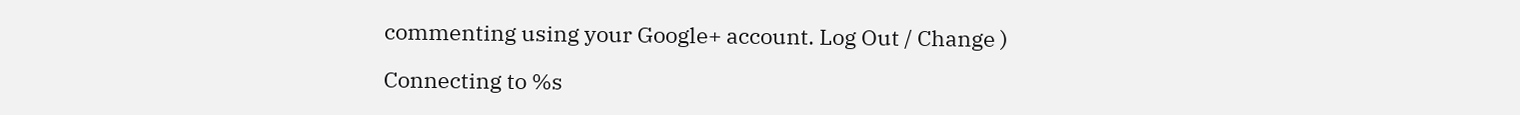commenting using your Google+ account. Log Out / Change )

Connecting to %s